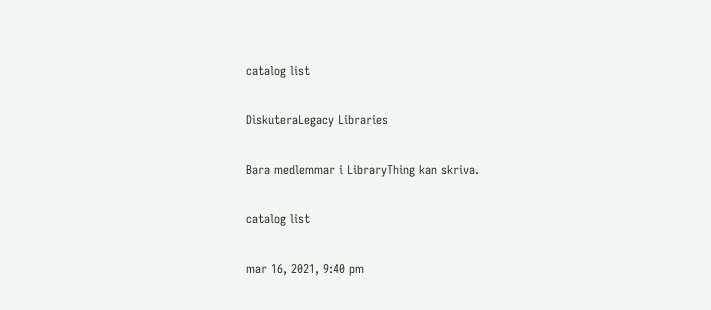catalog list

DiskuteraLegacy Libraries

Bara medlemmar i LibraryThing kan skriva.

catalog list

mar 16, 2021, 9:40 pm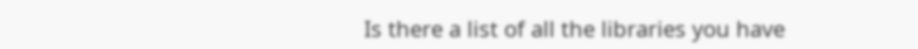Is there a list of all the libraries you have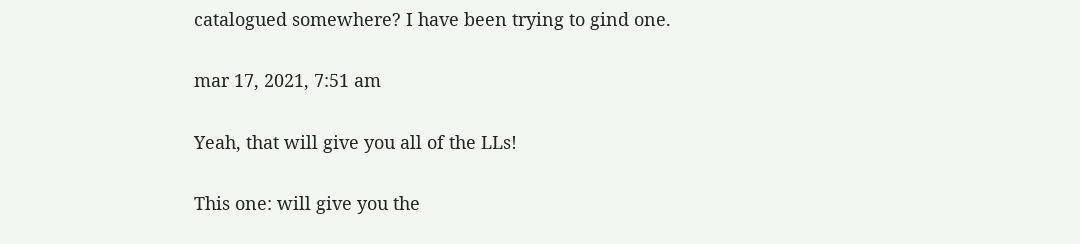catalogued somewhere? I have been trying to gind one.

mar 17, 2021, 7:51 am

Yeah, that will give you all of the LLs!

This one: will give you the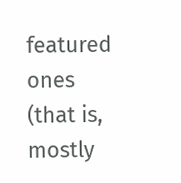featured ones (that is, mostly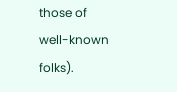those of well-known folks).